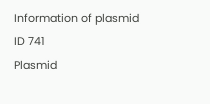Information of plasmid
ID 741
Plasmid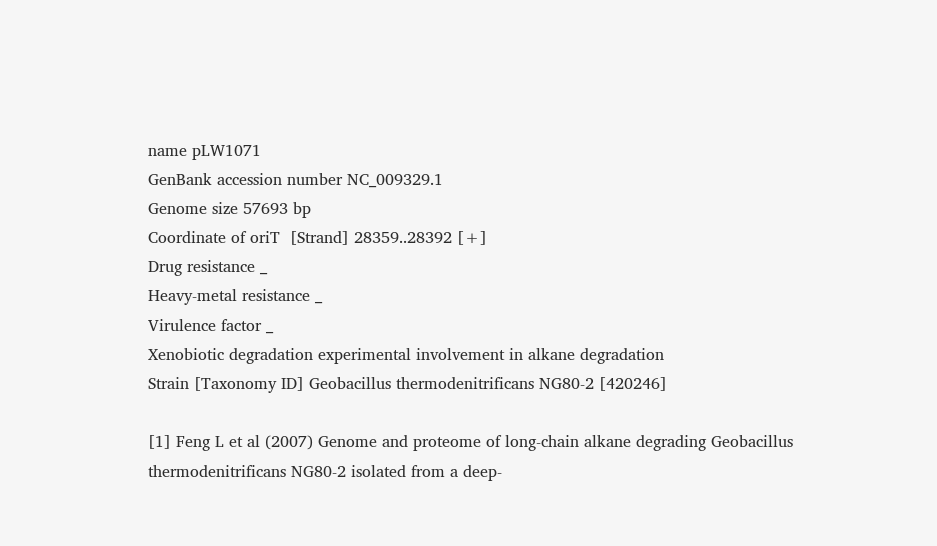name pLW1071
GenBank accession number NC_009329.1
Genome size 57693 bp
Coordinate of oriT  [Strand] 28359..28392 [+]
Drug resistance _
Heavy-metal resistance _
Virulence factor _
Xenobiotic degradation experimental involvement in alkane degradation
Strain [Taxonomy ID] Geobacillus thermodenitrificans NG80-2 [420246]

[1] Feng L et al (2007) Genome and proteome of long-chain alkane degrading Geobacillus thermodenitrificans NG80-2 isolated from a deep-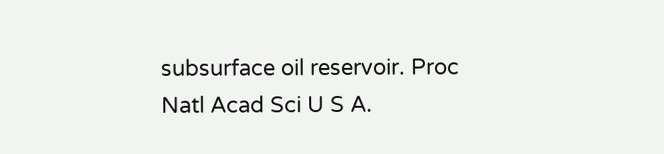subsurface oil reservoir. Proc Natl Acad Sci U S A.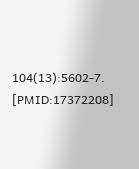104(13):5602-7. [PMID:17372208]